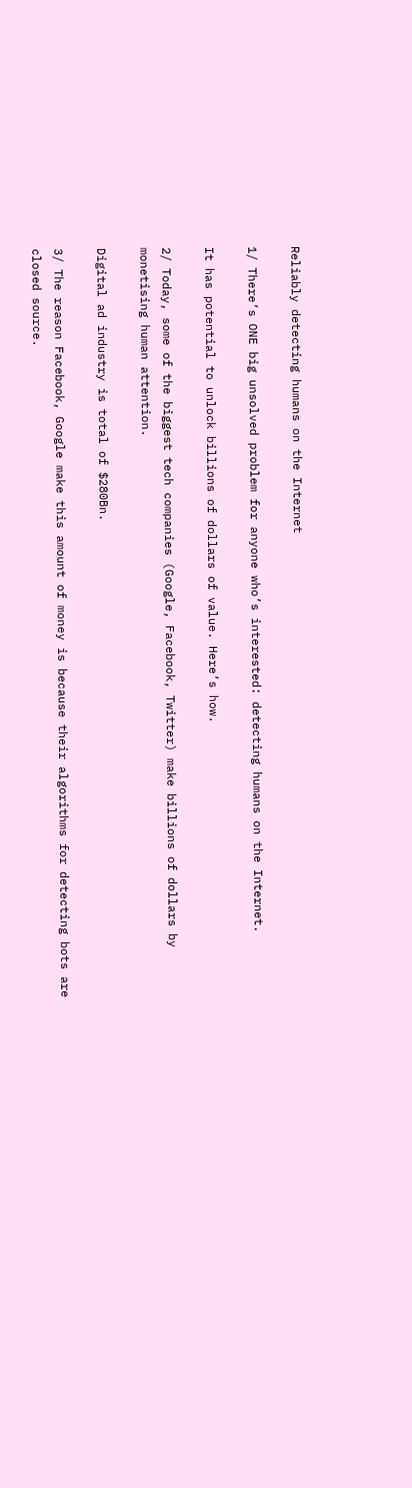Reliably detecting humans on the Internet

1/ There’s ONE big unsolved problem for anyone who’s interested: detecting humans on the Internet.

It has potential to unlock billions of dollars of value. Here’s how.

2/ Today, some of the biggest tech companies (Google, Facebook, Twitter) make billions of dollars by monetising human attention.

Digital ad industry is total of $280Bn.

3/ The reason Facebook, Google make this amount of money is because their algorithms for detecting bots are closed source.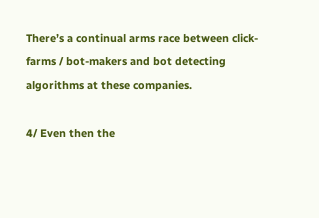There’s a continual arms race between click-farms / bot-makers and bot detecting algorithms at these companies.

4/ Even then the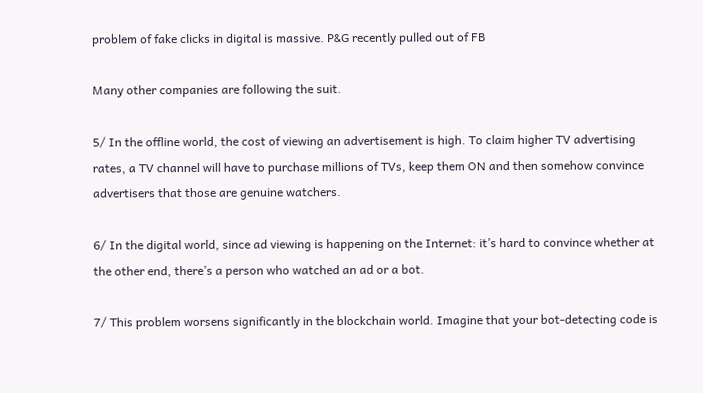problem of fake clicks in digital is massive. P&G recently pulled out of FB

Many other companies are following the suit.

5/ In the offline world, the cost of viewing an advertisement is high. To claim higher TV advertising rates, a TV channel will have to purchase millions of TVs, keep them ON and then somehow convince advertisers that those are genuine watchers.

6/ In the digital world, since ad viewing is happening on the Internet: it’s hard to convince whether at the other end, there’s a person who watched an ad or a bot.

7/ This problem worsens significantly in the blockchain world. Imagine that your bot-detecting code is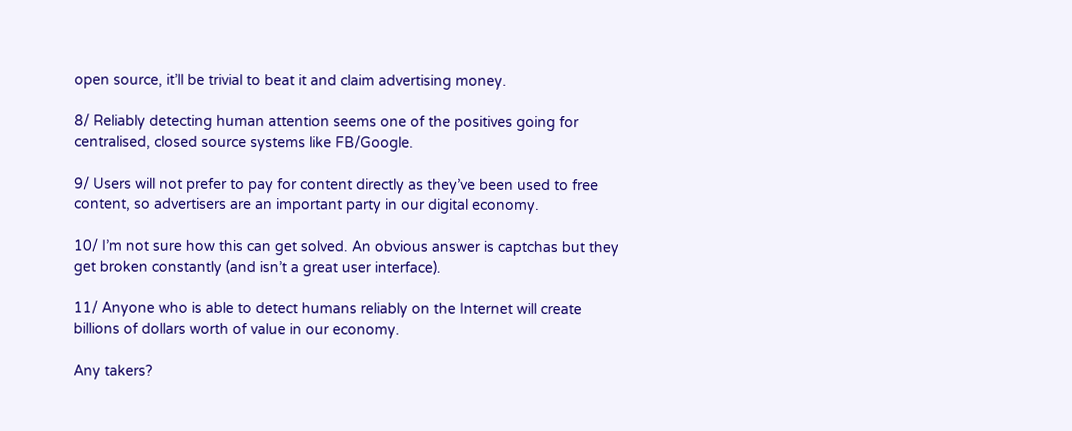open source, it’ll be trivial to beat it and claim advertising money.

8/ Reliably detecting human attention seems one of the positives going for centralised, closed source systems like FB/Google.

9/ Users will not prefer to pay for content directly as they’ve been used to free content, so advertisers are an important party in our digital economy.

10/ I’m not sure how this can get solved. An obvious answer is captchas but they get broken constantly (and isn’t a great user interface).

11/ Anyone who is able to detect humans reliably on the Internet will create billions of dollars worth of value in our economy.

Any takers?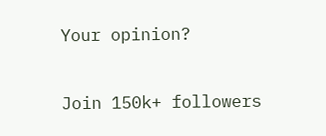Your opinion?

Join 150k+ followers